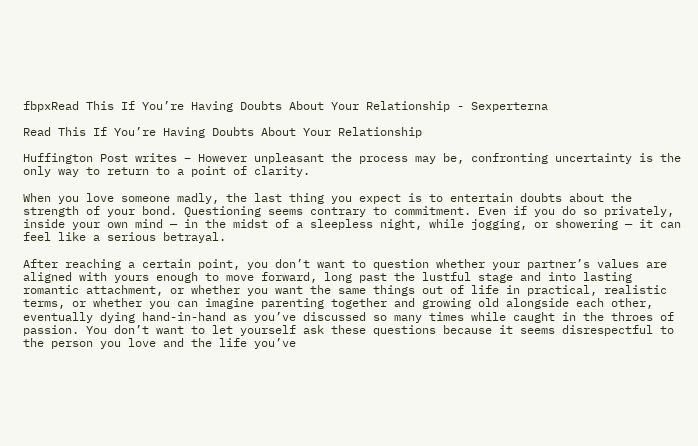fbpxRead This If You’re Having Doubts About Your Relationship - Sexperterna

Read This If You’re Having Doubts About Your Relationship

Huffington Post writes – However unpleasant the process may be, confronting uncertainty is the only way to return to a point of clarity.

When you love someone madly, the last thing you expect is to entertain doubts about the strength of your bond. Questioning seems contrary to commitment. Even if you do so privately, inside your own mind — in the midst of a sleepless night, while jogging, or showering — it can feel like a serious betrayal.

After reaching a certain point, you don’t want to question whether your partner’s values are aligned with yours enough to move forward, long past the lustful stage and into lasting romantic attachment, or whether you want the same things out of life in practical, realistic terms, or whether you can imagine parenting together and growing old alongside each other, eventually dying hand-in-hand as you’ve discussed so many times while caught in the throes of passion. You don’t want to let yourself ask these questions because it seems disrespectful to the person you love and the life you’ve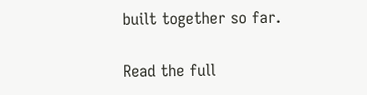built together so far.

Read the full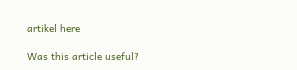artikel here

Was this article useful?